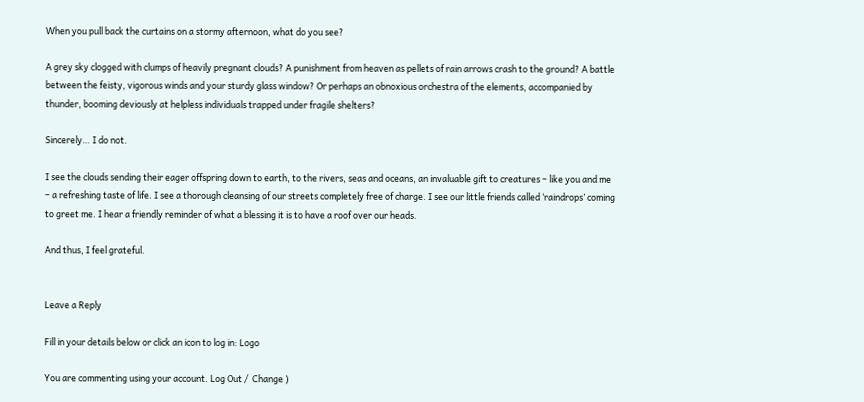When you pull back the curtains on a stormy afternoon, what do you see?

A grey sky clogged with clumps of heavily pregnant clouds? A punishment from heaven as pellets of rain arrows crash to the ground? A battle between the feisty, vigorous winds and your sturdy glass window? Or perhaps an obnoxious orchestra of the elements, accompanied by thunder, booming deviously at helpless individuals trapped under fragile shelters?

Sincerely… I do not.

I see the clouds sending their eager offspring down to earth, to the rivers, seas and oceans, an invaluable gift to creatures – like you and me – a refreshing taste of life. I see a thorough cleansing of our streets completely free of charge. I see our little friends called ‘raindrops’ coming to greet me. I hear a friendly reminder of what a blessing it is to have a roof over our heads.

And thus, I feel grateful.


Leave a Reply

Fill in your details below or click an icon to log in: Logo

You are commenting using your account. Log Out /  Change )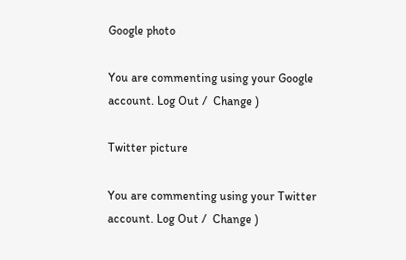Google photo

You are commenting using your Google account. Log Out /  Change )

Twitter picture

You are commenting using your Twitter account. Log Out /  Change )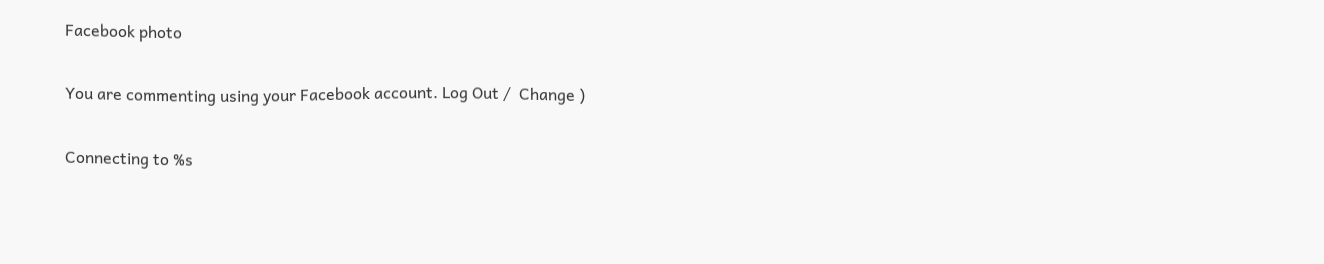Facebook photo

You are commenting using your Facebook account. Log Out /  Change )

Connecting to %s